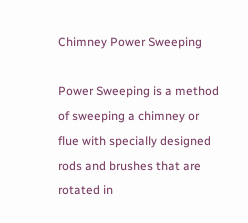Chimney Power Sweeping

Power Sweeping is a method of sweeping a chimney or flue with specially designed rods and brushes that are rotated in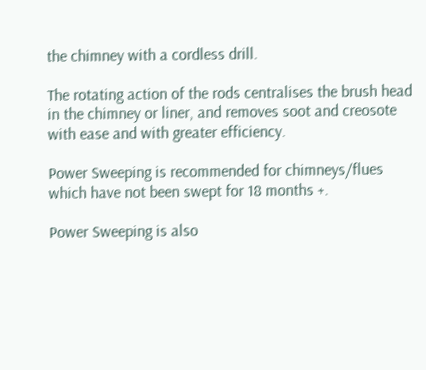the chimney with a cordless drill.

The rotating action of the rods centralises the brush head in the chimney or liner, and removes soot and creosote with ease and with greater efficiency.

Power Sweeping is recommended for chimneys/flues which have not been swept for 18 months +.

Power Sweeping is also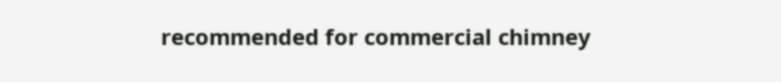recommended for commercial chimney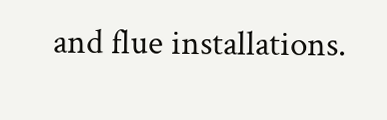and flue installations.